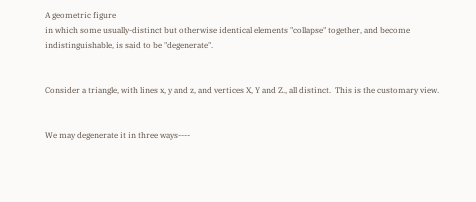A geometric figure
in which some usually-distinct but otherwise identical elements "collapse" together, and become indistinguishable, is said to be "degenerate".


Consider a triangle, with lines x, y and z, and vertices X, Y and Z., all distinct.  This is the customary view.


We may degenerate it in three ways----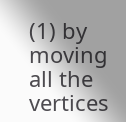(1) by moving all the vertices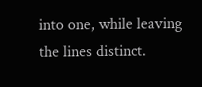into one, while leaving the lines distinct.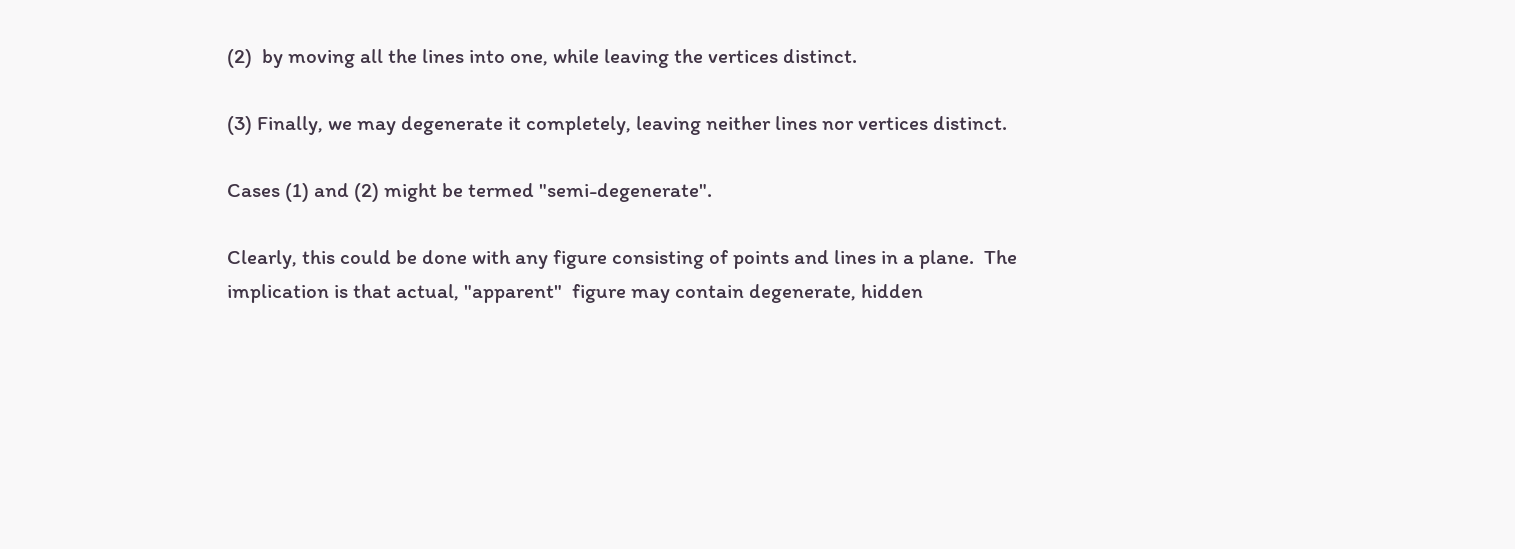(2)  by moving all the lines into one, while leaving the vertices distinct.

(3) Finally, we may degenerate it completely, leaving neither lines nor vertices distinct.

Cases (1) and (2) might be termed "semi-degenerate".

Clearly, this could be done with any figure consisting of points and lines in a plane.  The implication is that actual, "apparent"  figure may contain degenerate, hidden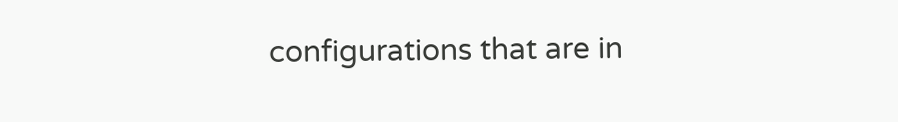configurations that are in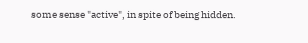some sense "active", in spite of being hidden.